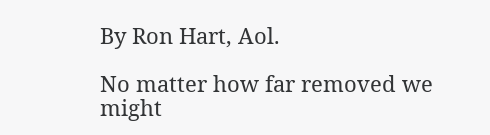By Ron Hart, Aol.

No matter how far removed we might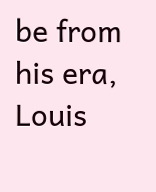be from his era, Louis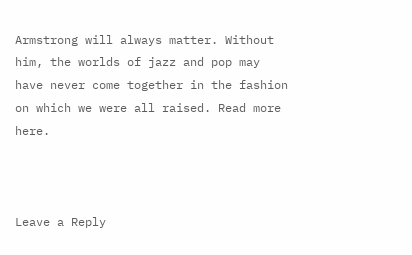Armstrong will always matter. Without him, the worlds of jazz and pop may have never come together in the fashion on which we were all raised. Read more here.



Leave a Reply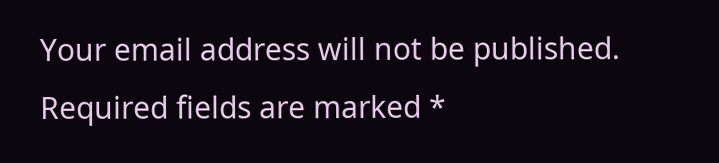Your email address will not be published. Required fields are marked *